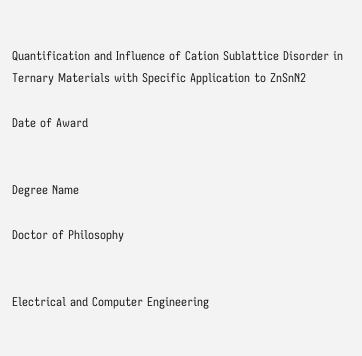Quantification and Influence of Cation Sublattice Disorder in Ternary Materials with Specific Application to ZnSnN2

Date of Award


Degree Name

Doctor of Philosophy


Electrical and Computer Engineering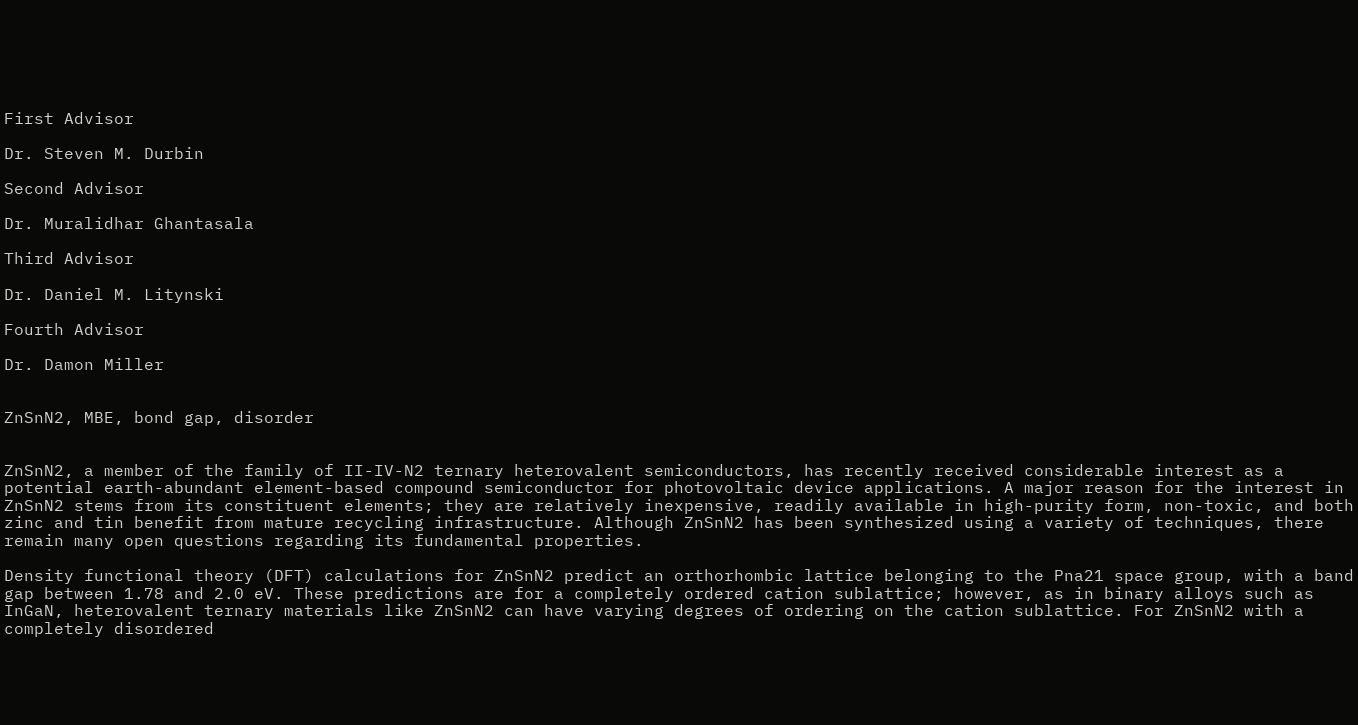First Advisor

Dr. Steven M. Durbin

Second Advisor

Dr. Muralidhar Ghantasala

Third Advisor

Dr. Daniel M. Litynski

Fourth Advisor

Dr. Damon Miller


ZnSnN2, MBE, bond gap, disorder


ZnSnN2, a member of the family of II-IV-N2 ternary heterovalent semiconductors, has recently received considerable interest as a potential earth-abundant element-based compound semiconductor for photovoltaic device applications. A major reason for the interest in ZnSnN2 stems from its constituent elements; they are relatively inexpensive, readily available in high-purity form, non-toxic, and both zinc and tin benefit from mature recycling infrastructure. Although ZnSnN2 has been synthesized using a variety of techniques, there remain many open questions regarding its fundamental properties.

Density functional theory (DFT) calculations for ZnSnN2 predict an orthorhombic lattice belonging to the Pna21 space group, with a band gap between 1.78 and 2.0 eV. These predictions are for a completely ordered cation sublattice; however, as in binary alloys such as InGaN, heterovalent ternary materials like ZnSnN2 can have varying degrees of ordering on the cation sublattice. For ZnSnN2 with a completely disordered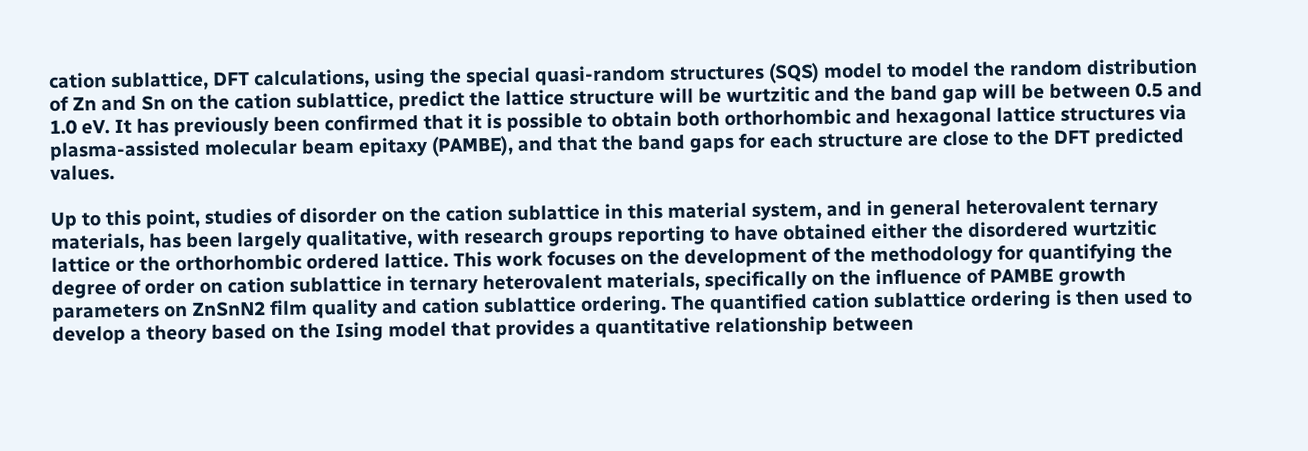cation sublattice, DFT calculations, using the special quasi-random structures (SQS) model to model the random distribution of Zn and Sn on the cation sublattice, predict the lattice structure will be wurtzitic and the band gap will be between 0.5 and 1.0 eV. It has previously been confirmed that it is possible to obtain both orthorhombic and hexagonal lattice structures via plasma-assisted molecular beam epitaxy (PAMBE), and that the band gaps for each structure are close to the DFT predicted values.

Up to this point, studies of disorder on the cation sublattice in this material system, and in general heterovalent ternary materials, has been largely qualitative, with research groups reporting to have obtained either the disordered wurtzitic lattice or the orthorhombic ordered lattice. This work focuses on the development of the methodology for quantifying the degree of order on cation sublattice in ternary heterovalent materials, specifically on the influence of PAMBE growth parameters on ZnSnN2 film quality and cation sublattice ordering. The quantified cation sublattice ordering is then used to develop a theory based on the Ising model that provides a quantitative relationship between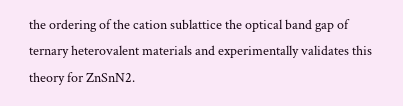the ordering of the cation sublattice the optical band gap of ternary heterovalent materials and experimentally validates this theory for ZnSnN2.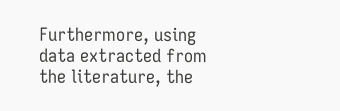Furthermore, using data extracted from the literature, the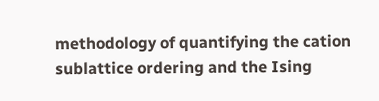methodology of quantifying the cation sublattice ordering and the Ising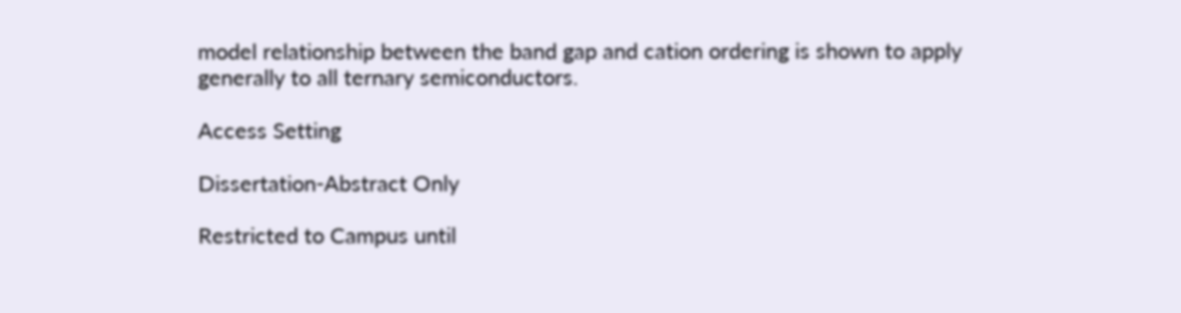model relationship between the band gap and cation ordering is shown to apply generally to all ternary semiconductors.

Access Setting

Dissertation-Abstract Only

Restricted to Campus until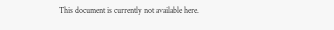This document is currently not available here.